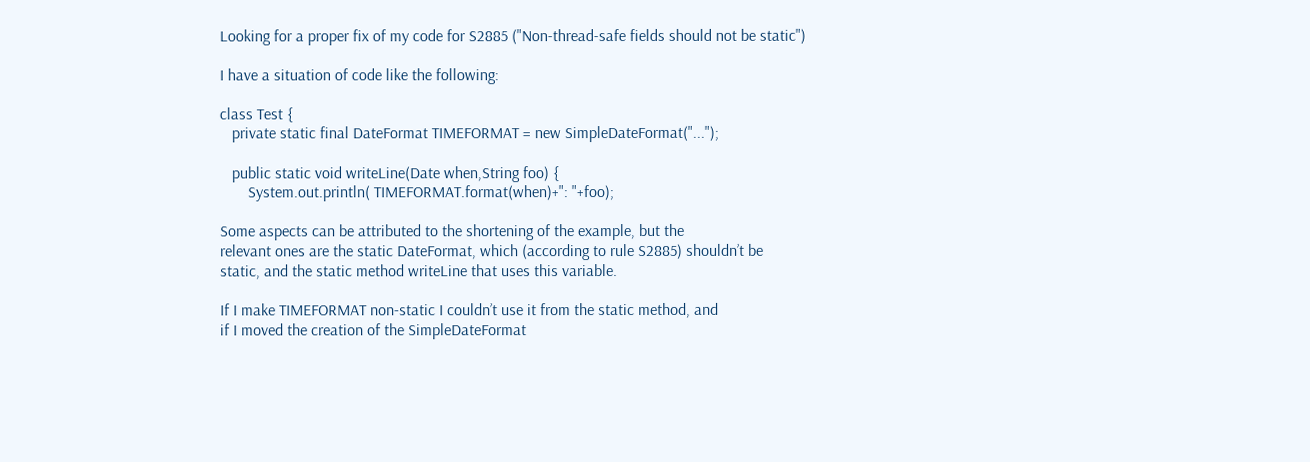Looking for a proper fix of my code for S2885 ("Non-thread-safe fields should not be static")

I have a situation of code like the following:

class Test {
   private static final DateFormat TIMEFORMAT = new SimpleDateFormat("...");

   public static void writeLine(Date when,String foo) {
       System.out.println( TIMEFORMAT.format(when)+": "+foo);

Some aspects can be attributed to the shortening of the example, but the
relevant ones are the static DateFormat, which (according to rule S2885) shouldn’t be
static, and the static method writeLine that uses this variable.

If I make TIMEFORMAT non-static I couldn’t use it from the static method, and
if I moved the creation of the SimpleDateFormat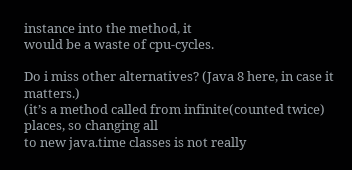instance into the method, it
would be a waste of cpu-cycles.

Do i miss other alternatives? (Java 8 here, in case it matters.)
(it’s a method called from infinite(counted twice) places, so changing all
to new java.time classes is not really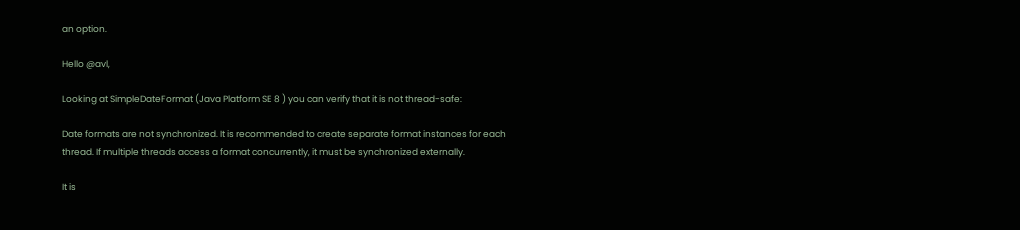an option.

Hello @avl,

Looking at SimpleDateFormat (Java Platform SE 8 ) you can verify that it is not thread-safe:

Date formats are not synchronized. It is recommended to create separate format instances for each thread. If multiple threads access a format concurrently, it must be synchronized externally.

It is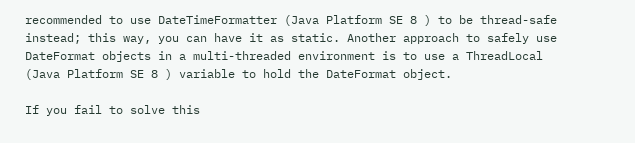recommended to use DateTimeFormatter (Java Platform SE 8 ) to be thread-safe instead; this way, you can have it as static. Another approach to safely use DateFormat objects in a multi-threaded environment is to use a ThreadLocal (Java Platform SE 8 ) variable to hold the DateFormat object.

If you fail to solve this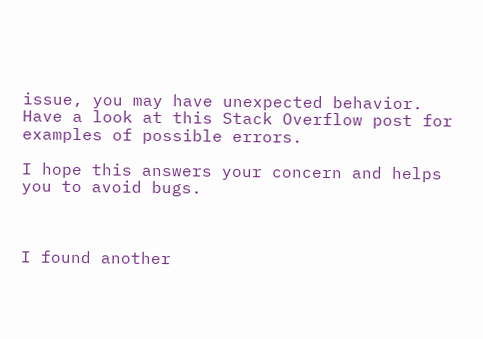issue, you may have unexpected behavior. Have a look at this Stack Overflow post for examples of possible errors.

I hope this answers your concern and helps you to avoid bugs.



I found another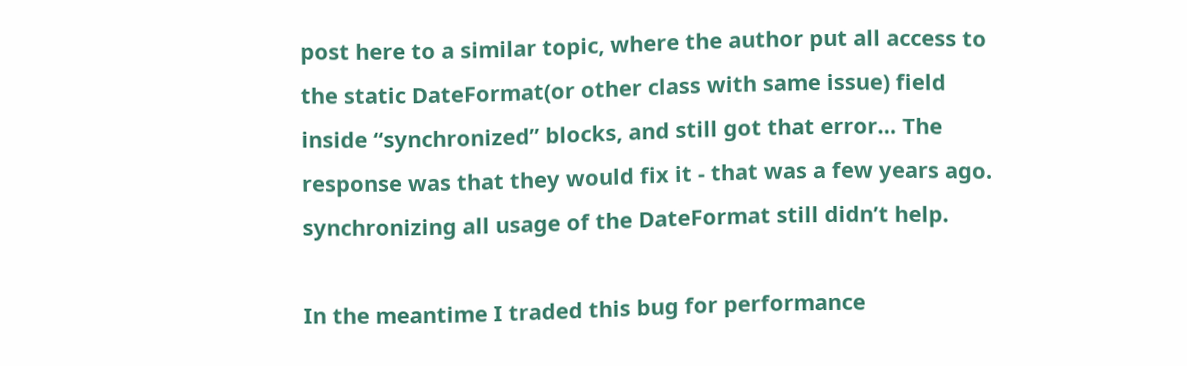post here to a similar topic, where the author put all access to the static DateFormat(or other class with same issue) field inside “synchronized” blocks, and still got that error… The response was that they would fix it - that was a few years ago. synchronizing all usage of the DateFormat still didn’t help.

In the meantime I traded this bug for performance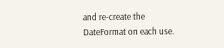and re-create the DateFormat on each use.